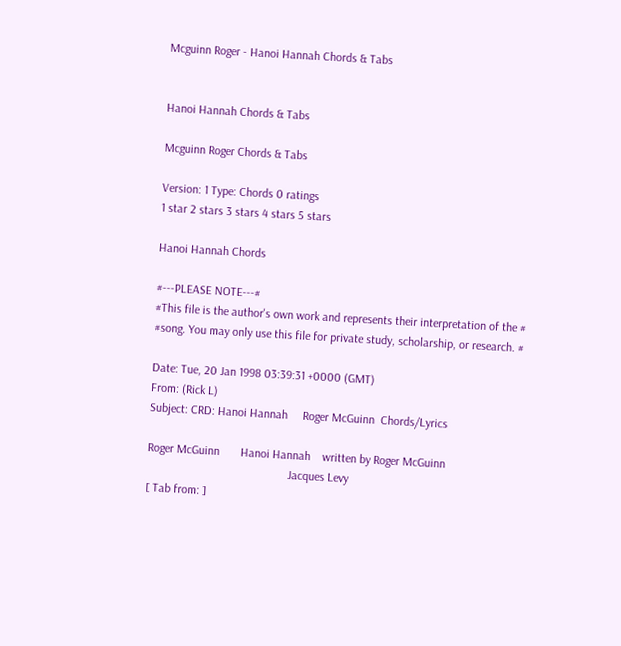Mcguinn Roger - Hanoi Hannah Chords & Tabs


Hanoi Hannah Chords & Tabs

Mcguinn Roger Chords & Tabs

Version: 1 Type: Chords 0 ratings
1 star 2 stars 3 stars 4 stars 5 stars

Hanoi Hannah Chords

#---PLEASE NOTE---#
#This file is the author's own work and represents their interpretation of the #
#song. You may only use this file for private study, scholarship, or research. #

Date: Tue, 20 Jan 1998 03:39:31 +0000 (GMT)
From: (Rick L)
Subject: CRD: Hanoi Hannah     Roger McGuinn  Chords/Lyrics

Roger McGuinn       Hanoi Hannah    written by Roger McGuinn
                                               Jacques Levy
[ Tab from: ]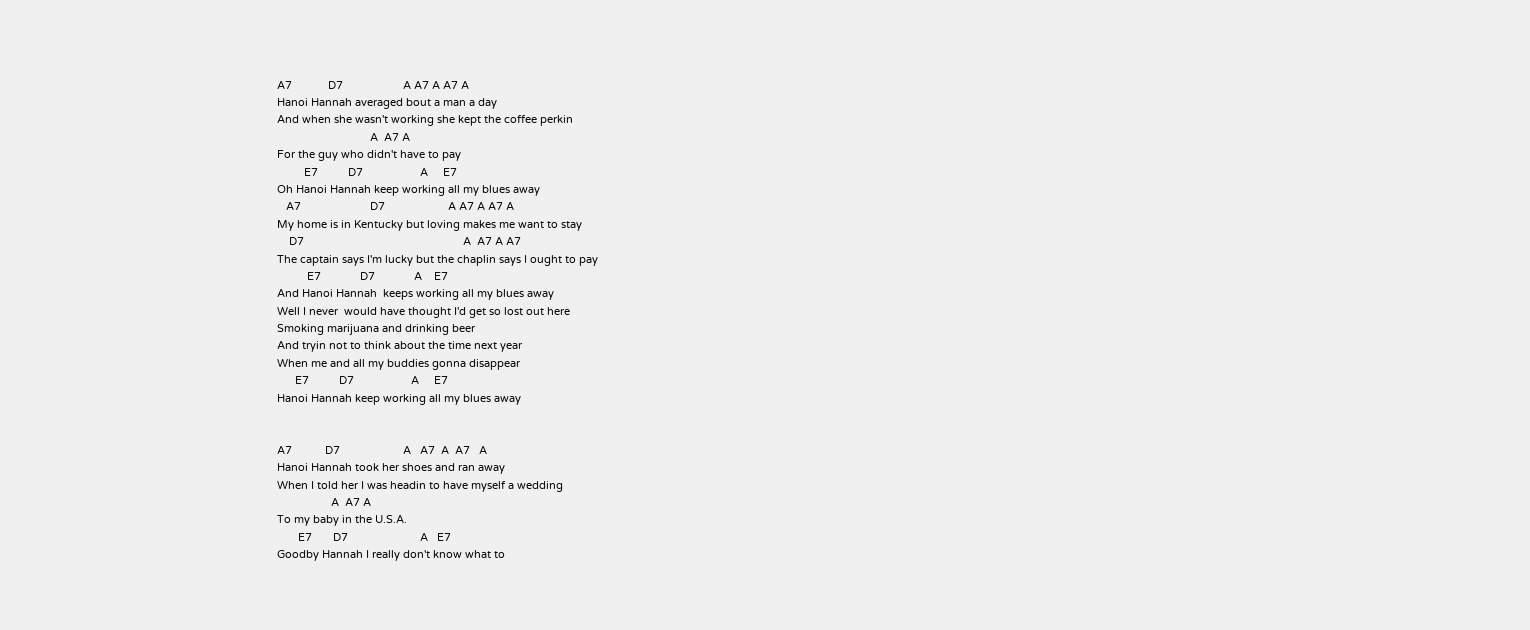A7            D7                    A A7 A A7 A
Hanoi Hannah averaged bout a man a day
And when she wasn't working she kept the coffee perkin
                               A  A7 A
For the guy who didn't have to pay
         E7          D7                   A     E7
Oh Hanoi Hannah keep working all my blues away
   A7                       D7                     A A7 A A7 A
My home is in Kentucky but loving makes me want to stay
    D7                                                     A  A7 A A7
The captain says I'm lucky but the chaplin says I ought to pay
          E7             D7             A    E7
And Hanoi Hannah  keeps working all my blues away
Well I never  would have thought I'd get so lost out here
Smoking marijuana and drinking beer
And tryin not to think about the time next year
When me and all my buddies gonna disappear
      E7          D7                   A     E7
Hanoi Hannah keep working all my blues away


A7           D7                     A   A7  A  A7   A
Hanoi Hannah took her shoes and ran away
When I told her I was headin to have myself a wedding
                  A  A7 A
To my baby in the U.S.A.
       E7       D7                        A   E7
Goodby Hannah I really don't know what to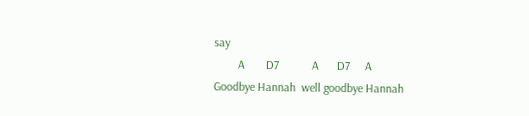say
        A       D7           A      D7     A
Goodbye Hannah  well goodbye Hannah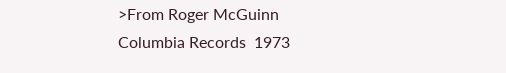>From Roger McGuinn
Columbia Records  1973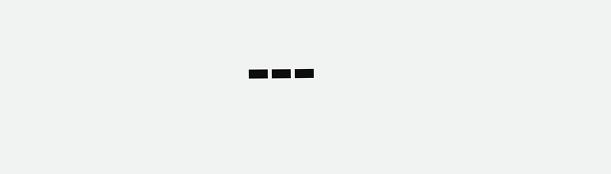---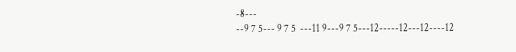-8---
--9 7 5--- 9 7 5  ---11 9---9 7 5---12-----12---12----12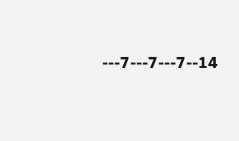---7---7---7--14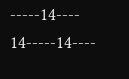-----14---- 14-----14----